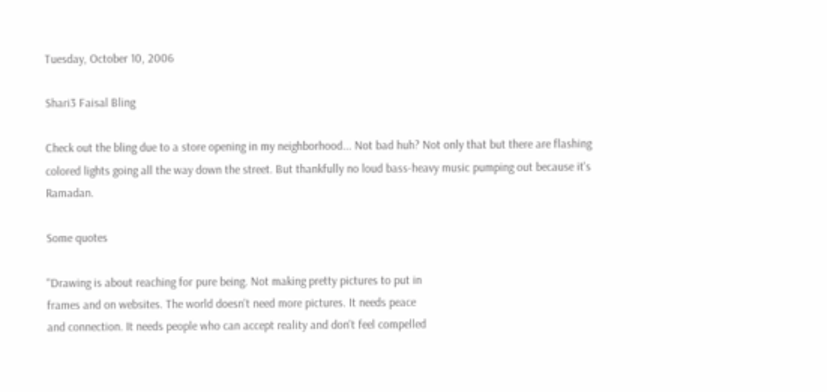Tuesday, October 10, 2006

Shari3 Faisal Bling

Check out the bling due to a store opening in my neighborhood... Not bad huh? Not only that but there are flashing colored lights going all the way down the street. But thankfully no loud bass-heavy music pumping out because it's Ramadan.

Some quotes

"Drawing is about reaching for pure being. Not making pretty pictures to put in
frames and on websites. The world doesn't need more pictures. It needs peace
and connection. It needs people who can accept reality and don't feel compelled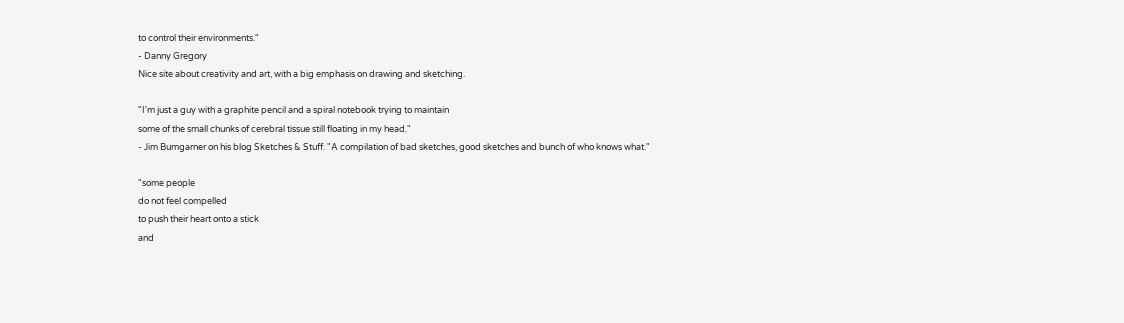to control their environments."
- Danny Gregory
Nice site about creativity and art, with a big emphasis on drawing and sketching.

"I'm just a guy with a graphite pencil and a spiral notebook trying to maintain
some of the small chunks of cerebral tissue still floating in my head."
- Jim Bumgarner on his blog Sketches & Stuff. "A compilation of bad sketches, good sketches and bunch of who knows what."

"some people
do not feel compelled
to push their heart onto a stick
and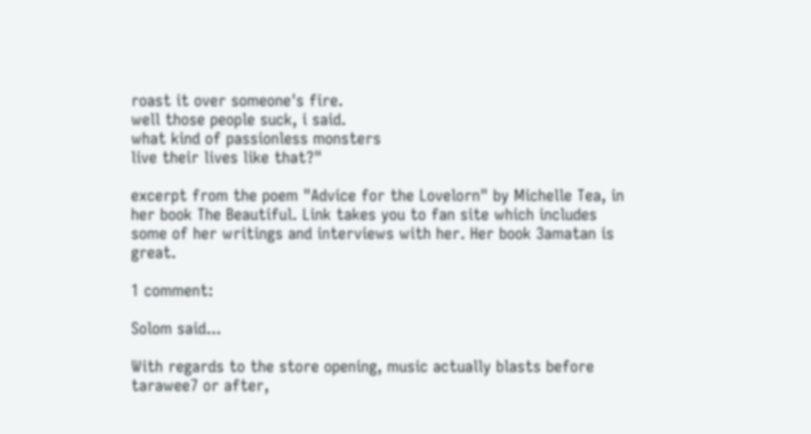roast it over someone's fire.
well those people suck, i said.
what kind of passionless monsters
live their lives like that?"

excerpt from the poem "Advice for the Lovelorn" by Michelle Tea, in her book The Beautiful. Link takes you to fan site which includes some of her writings and interviews with her. Her book 3amatan is great.

1 comment:

Solom said...

With regards to the store opening, music actually blasts before tarawee7 or after,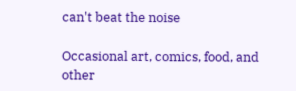can't beat the noise

Occasional art, comics, food, and other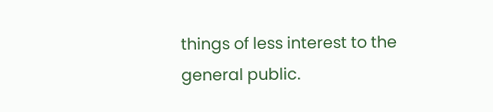things of less interest to the general public.